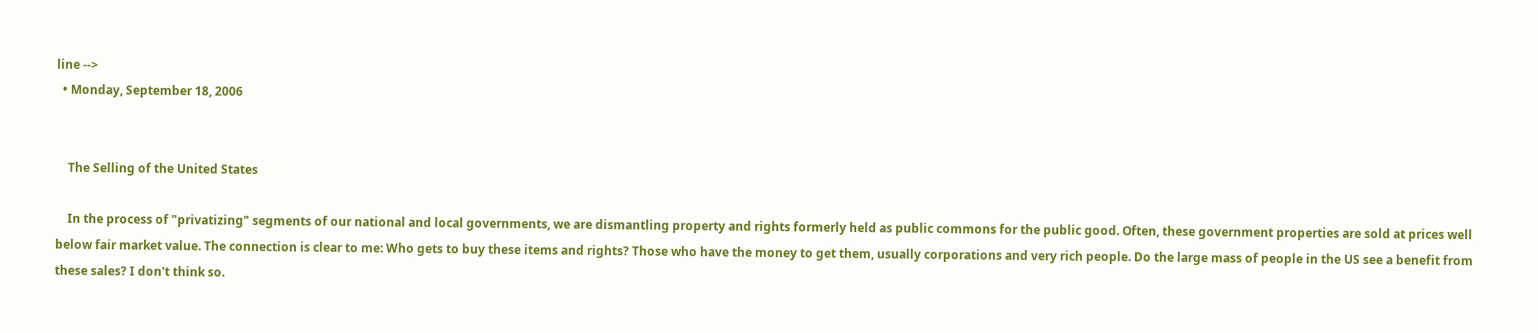line -->
  • Monday, September 18, 2006


    The Selling of the United States

    In the process of "privatizing" segments of our national and local governments, we are dismantling property and rights formerly held as public commons for the public good. Often, these government properties are sold at prices well below fair market value. The connection is clear to me: Who gets to buy these items and rights? Those who have the money to get them, usually corporations and very rich people. Do the large mass of people in the US see a benefit from these sales? I don't think so.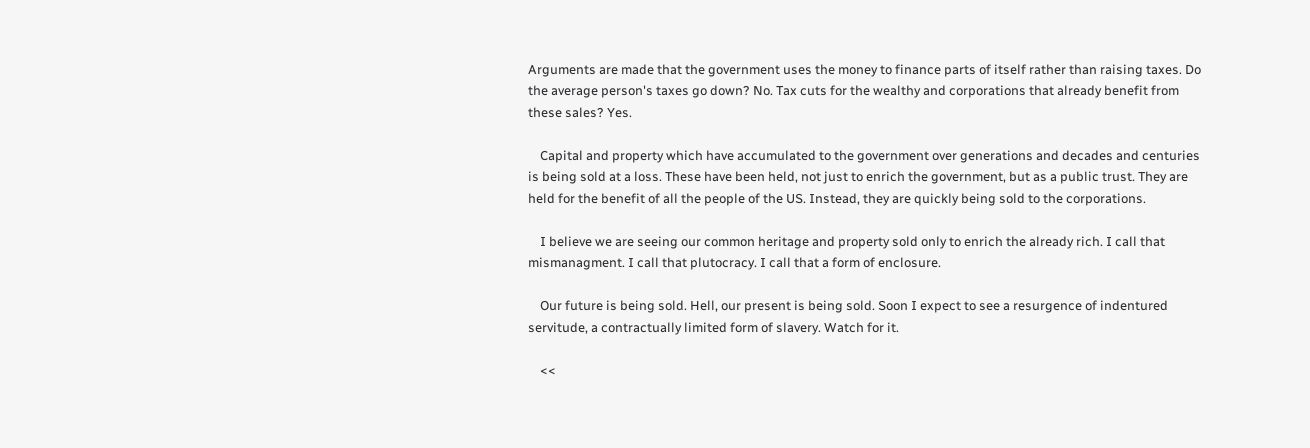Arguments are made that the government uses the money to finance parts of itself rather than raising taxes. Do the average person's taxes go down? No. Tax cuts for the wealthy and corporations that already benefit from these sales? Yes.

    Capital and property which have accumulated to the government over generations and decades and centuries is being sold at a loss. These have been held, not just to enrich the government, but as a public trust. They are held for the benefit of all the people of the US. Instead, they are quickly being sold to the corporations.

    I believe we are seeing our common heritage and property sold only to enrich the already rich. I call that mismanagment. I call that plutocracy. I call that a form of enclosure.

    Our future is being sold. Hell, our present is being sold. Soon I expect to see a resurgence of indentured servitude, a contractually limited form of slavery. Watch for it.

    <<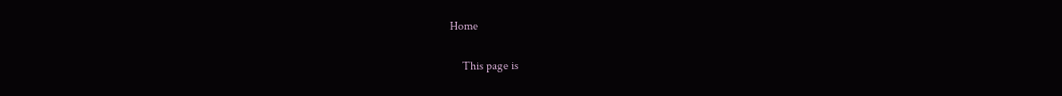Home

    This page is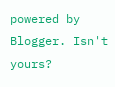powered by Blogger. Isn't yours?